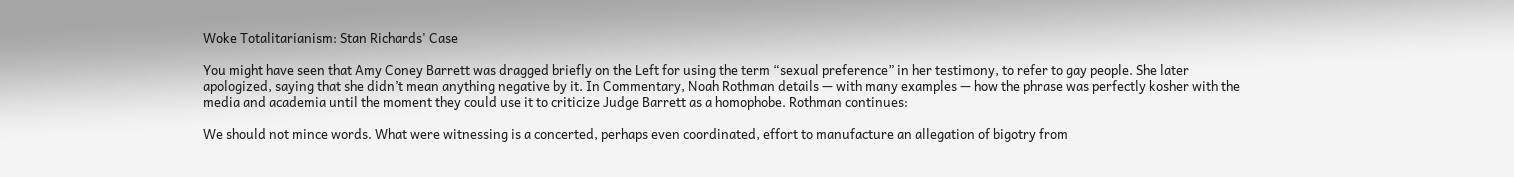Woke Totalitarianism: Stan Richards' Case

You might have seen that Amy Coney Barrett was dragged briefly on the Left for using the term “sexual preference” in her testimony, to refer to gay people. She later apologized, saying that she didn’t mean anything negative by it. In Commentary, Noah Rothman details — with many examples — how the phrase was perfectly kosher with the media and academia until the moment they could use it to criticize Judge Barrett as a homophobe. Rothman continues:

We should not mince words. What were witnessing is a concerted, perhaps even coordinated, effort to manufacture an allegation of bigotry from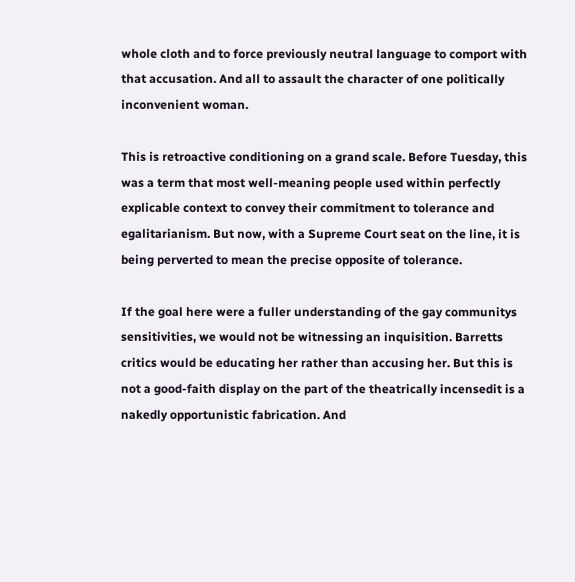whole cloth and to force previously neutral language to comport with that accusation. And all to assault the character of one politically inconvenient woman.

This is retroactive conditioning on a grand scale. Before Tuesday, this was a term that most well-meaning people used within perfectly explicable context to convey their commitment to tolerance and egalitarianism. But now, with a Supreme Court seat on the line, it is being perverted to mean the precise opposite of tolerance.

If the goal here were a fuller understanding of the gay communitys sensitivities, we would not be witnessing an inquisition. Barretts critics would be educating her rather than accusing her. But this is not a good-faith display on the part of the theatrically incensedit is a nakedly opportunistic fabrication. And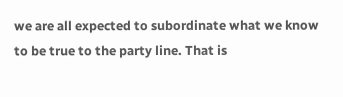we are all expected to subordinate what we know to be true to the party line. That is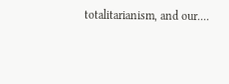totalitarianism, and our....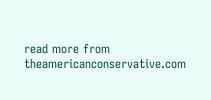read more from theamericanconservative.com